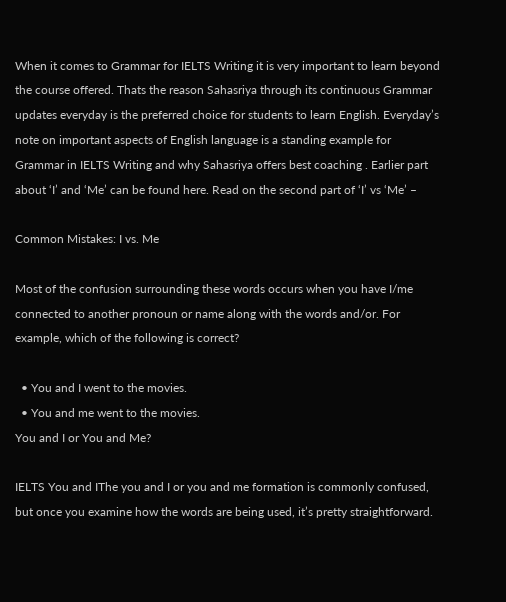When it comes to Grammar for IELTS Writing it is very important to learn beyond the course offered. Thats the reason Sahasriya through its continuous Grammar updates everyday is the preferred choice for students to learn English. Everyday’s note on important aspects of English language is a standing example for Grammar in IELTS Writing and why Sahasriya offers best coaching . Earlier part about ‘I’ and ‘Me’ can be found here. Read on the second part of ‘I’ vs ‘Me’ –

Common Mistakes: I vs. Me

Most of the confusion surrounding these words occurs when you have I/me connected to another pronoun or name along with the words and/or. For example, which of the following is correct?

  • You and I went to the movies.
  • You and me went to the movies.
You and I or You and Me?

IELTS You and IThe you and I or you and me formation is commonly confused, but once you examine how the words are being used, it’s pretty straightforward.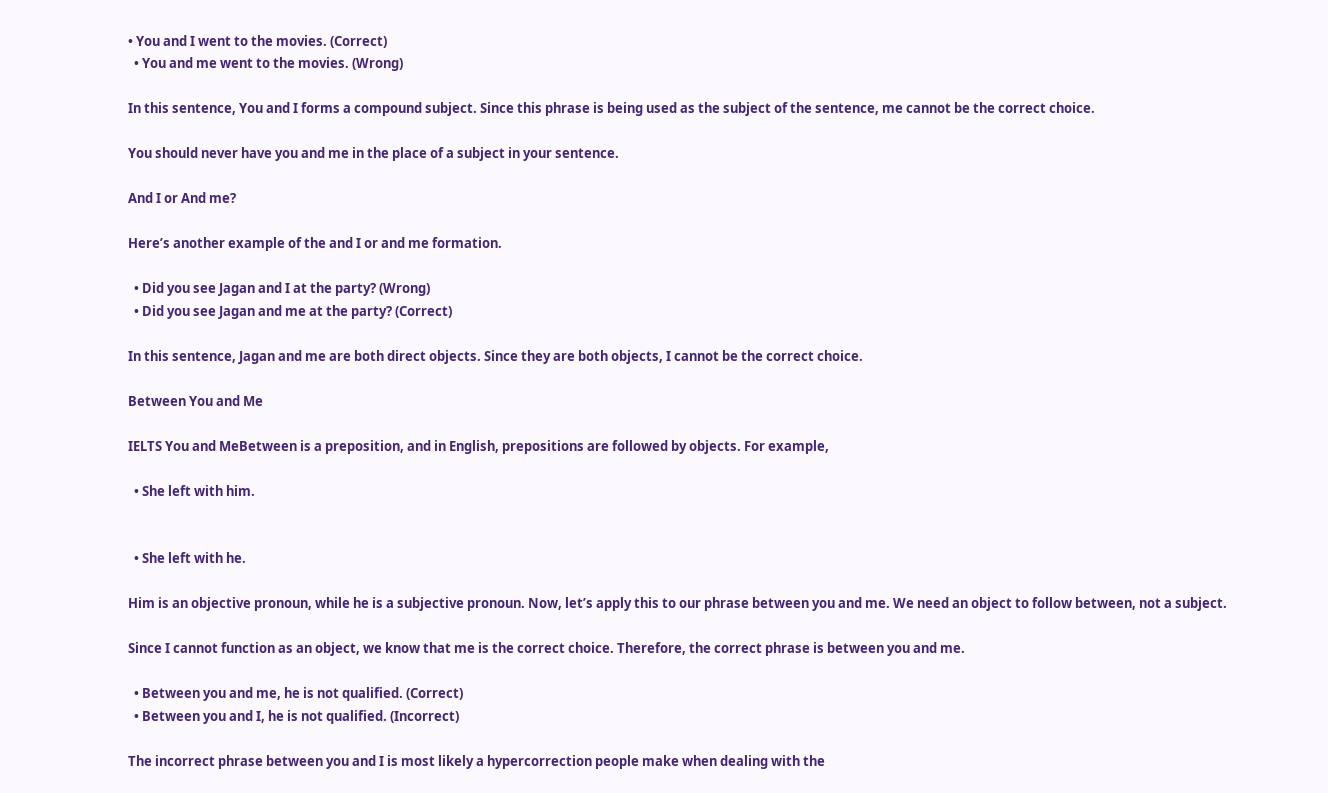• You and I went to the movies. (Correct)
  • You and me went to the movies. (Wrong)

In this sentence, You and I forms a compound subject. Since this phrase is being used as the subject of the sentence, me cannot be the correct choice.

You should never have you and me in the place of a subject in your sentence.

And I or And me?

Here’s another example of the and I or and me formation.

  • Did you see Jagan and I at the party? (Wrong)
  • Did you see Jagan and me at the party? (Correct)

In this sentence, Jagan and me are both direct objects. Since they are both objects, I cannot be the correct choice.

Between You and Me

IELTS You and MeBetween is a preposition, and in English, prepositions are followed by objects. For example,

  • She left with him.


  • She left with he.

Him is an objective pronoun, while he is a subjective pronoun. Now, let’s apply this to our phrase between you and me. We need an object to follow between, not a subject.

Since I cannot function as an object, we know that me is the correct choice. Therefore, the correct phrase is between you and me.

  • Between you and me, he is not qualified. (Correct)
  • Between you and I, he is not qualified. (Incorrect)

The incorrect phrase between you and I is most likely a hypercorrection people make when dealing with the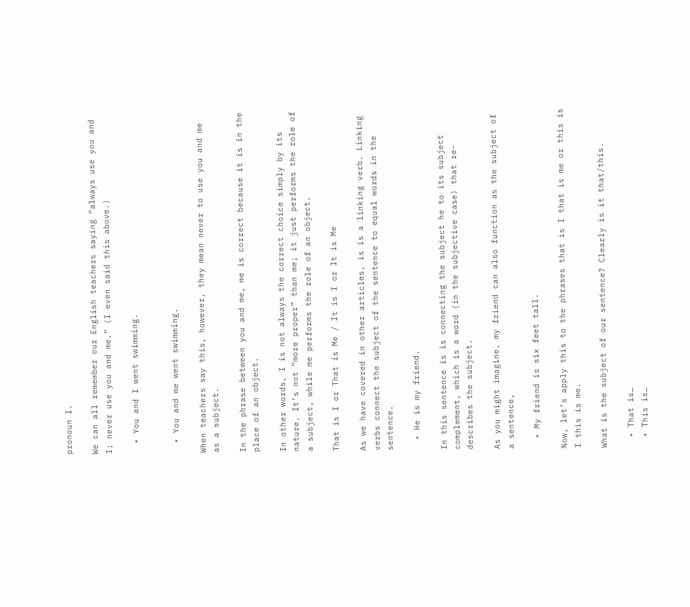pronoun I.

We can all remember our English teachers saying “always use you and I; never use you and me.” (I even said this above.)

  • You and I went swimming.


  • You and me went swimming.

When teachers say this, however, they mean never to use you and me as a subject.

In the phrase between you and me, me is correct because it is in the place of an object.

In other words, I is not always the correct choice simply by its nature. It’s not “more proper” than me; it just performs the role of a subject, while me performs the role of an object.

That is I or That is Me / It is I or It is Me

As we have covered in other articles, is is a linking verb. Linking verbs connect the subject of the sentence to equal words in the sentence.

  • He is my friend.

In this sentence is is connecting the subject he to its subject complement, which is a word (in the subjective case) that re-describes the subject.

As you might imagine, my friend can also function as the subject of a sentence,

  • My friend is six feet tall.

Now, let’s apply this to the phrases that is I that is me or this is I this is me.

What is the subject of our sentence? Clearly is it that/this.

  • That is…
  • This is…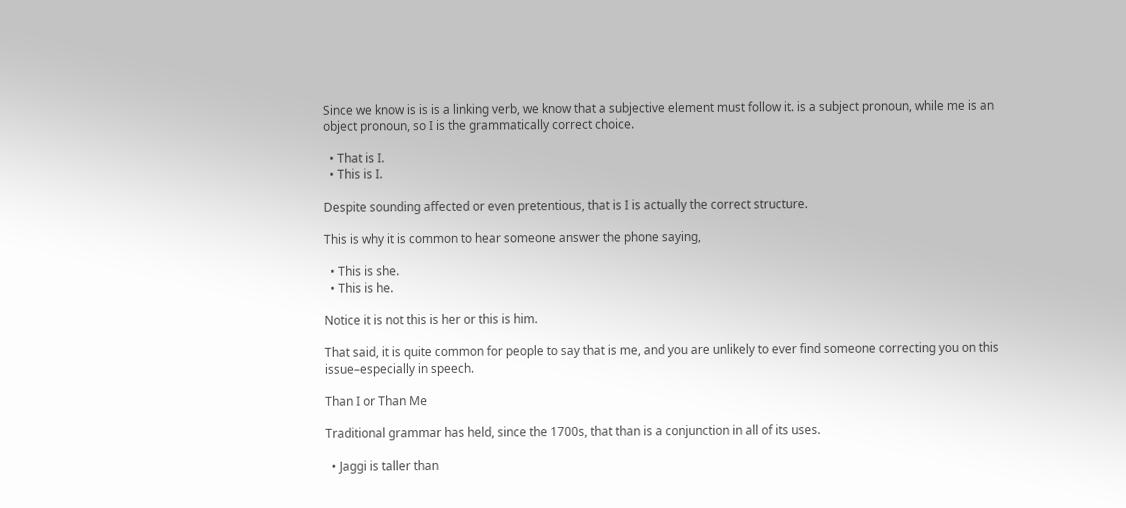Since we know is is is a linking verb, we know that a subjective element must follow it. is a subject pronoun, while me is an object pronoun, so I is the grammatically correct choice.

  • That is I.
  • This is I.

Despite sounding affected or even pretentious, that is I is actually the correct structure.

This is why it is common to hear someone answer the phone saying,

  • This is she.
  • This is he.

Notice it is not this is her or this is him.

That said, it is quite common for people to say that is me, and you are unlikely to ever find someone correcting you on this issue–especially in speech.

Than I or Than Me

Traditional grammar has held, since the 1700s, that than is a conjunction in all of its uses.

  • Jaggi is taller than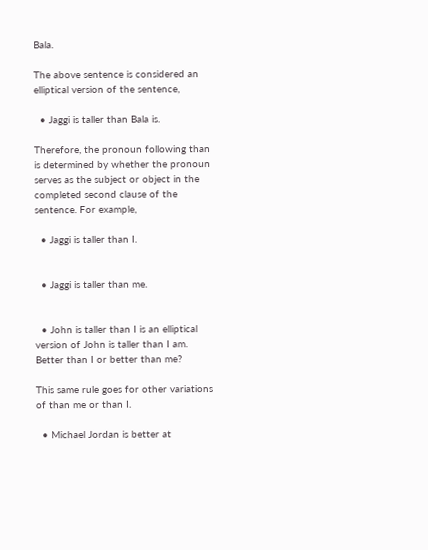Bala.

The above sentence is considered an elliptical version of the sentence,

  • Jaggi is taller than Bala is.

Therefore, the pronoun following than is determined by whether the pronoun serves as the subject or object in the completed second clause of the sentence. For example,

  • Jaggi is taller than I.


  • Jaggi is taller than me.


  • John is taller than I is an elliptical version of John is taller than I am.
Better than I or better than me?

This same rule goes for other variations of than me or than I.

  • Michael Jordan is better at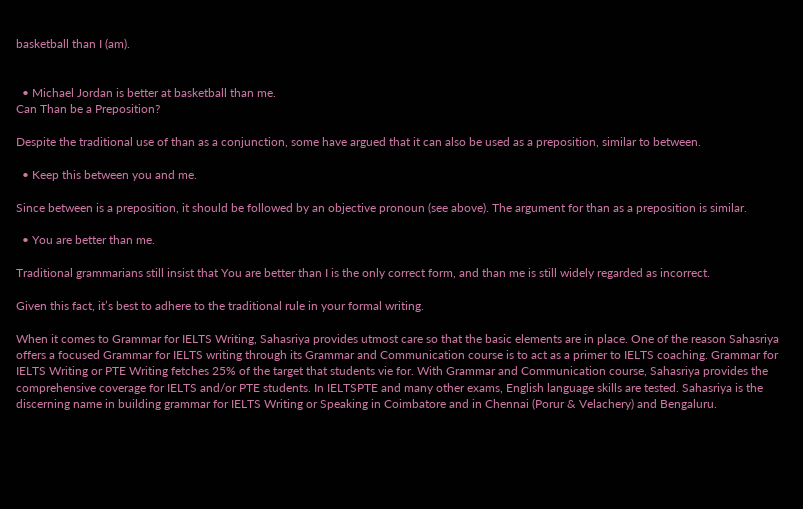basketball than I (am).


  • Michael Jordan is better at basketball than me.
Can Than be a Preposition?

Despite the traditional use of than as a conjunction, some have argued that it can also be used as a preposition, similar to between.

  • Keep this between you and me.

Since between is a preposition, it should be followed by an objective pronoun (see above). The argument for than as a preposition is similar.

  • You are better than me.

Traditional grammarians still insist that You are better than I is the only correct form, and than me is still widely regarded as incorrect.

Given this fact, it’s best to adhere to the traditional rule in your formal writing.

When it comes to Grammar for IELTS Writing, Sahasriya provides utmost care so that the basic elements are in place. One of the reason Sahasriya offers a focused Grammar for IELTS writing through its Grammar and Communication course is to act as a primer to IELTS coaching. Grammar for IELTS Writing or PTE Writing fetches 25% of the target that students vie for. With Grammar and Communication course, Sahasriya provides the comprehensive coverage for IELTS and/or PTE students. In IELTSPTE and many other exams, English language skills are tested. Sahasriya is the discerning name in building grammar for IELTS Writing or Speaking in Coimbatore and in Chennai (Porur & Velachery) and Bengaluru.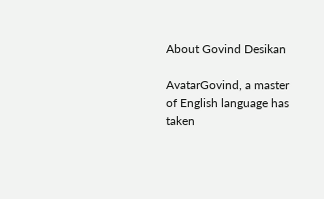About Govind Desikan

AvatarGovind, a master of English language has taken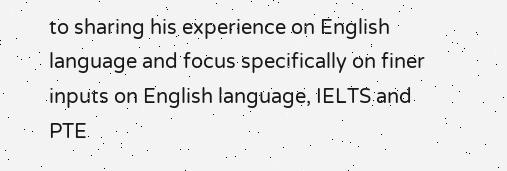to sharing his experience on English language and focus specifically on finer inputs on English language, IELTS and PTE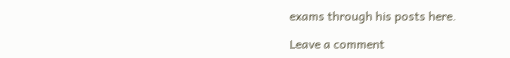exams through his posts here.

Leave a comment